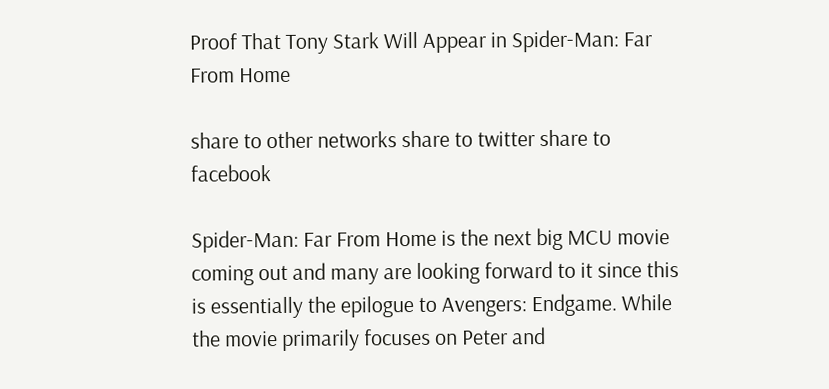Proof That Tony Stark Will Appear in Spider-Man: Far From Home

share to other networks share to twitter share to facebook

Spider-Man: Far From Home is the next big MCU movie coming out and many are looking forward to it since this is essentially the epilogue to Avengers: Endgame. While the movie primarily focuses on Peter and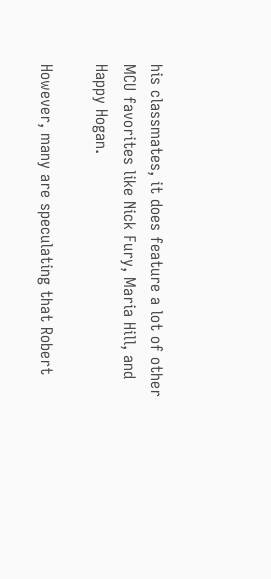his classmates, it does feature a lot of other MCU favorites like Nick Fury, Maria Hill, and Happy Hogan.

However, many are speculating that Robert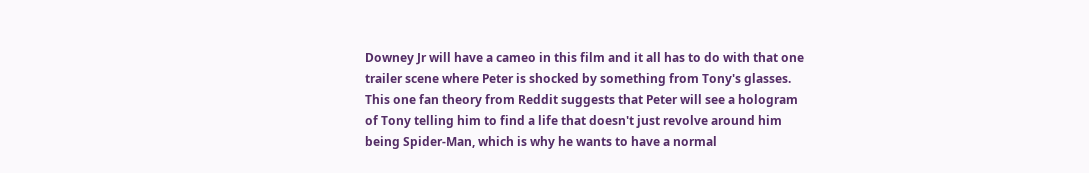Downey Jr will have a cameo in this film and it all has to do with that one trailer scene where Peter is shocked by something from Tony's glasses. This one fan theory from Reddit suggests that Peter will see a hologram of Tony telling him to find a life that doesn't just revolve around him being Spider-Man, which is why he wants to have a normal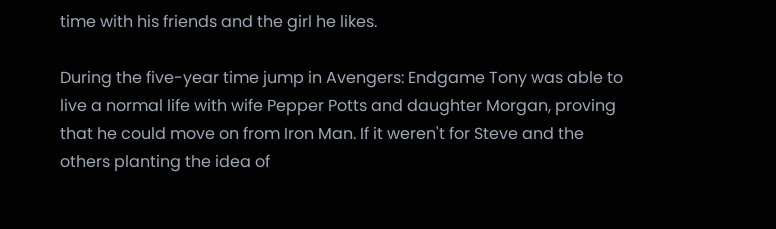time with his friends and the girl he likes.

During the five-year time jump in Avengers: Endgame Tony was able to live a normal life with wife Pepper Potts and daughter Morgan, proving that he could move on from Iron Man. If it weren't for Steve and the others planting the idea of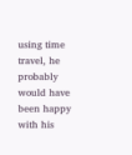using time travel, he probably would have been happy with his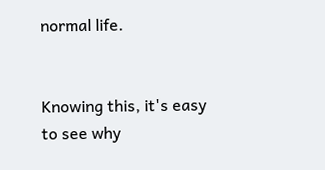normal life.


Knowing this, it's easy to see why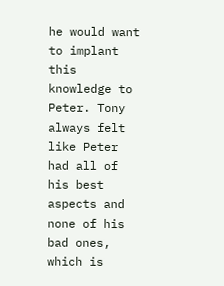he would want to implant this knowledge to Peter. Tony always felt like Peter had all of his best aspects and none of his bad ones, which is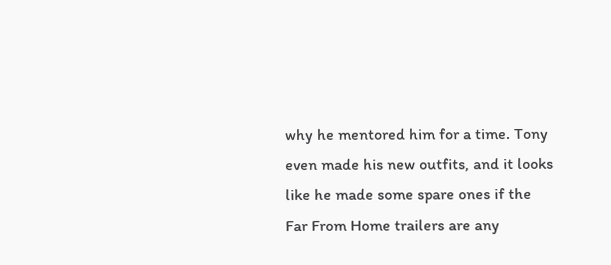why he mentored him for a time. Tony even made his new outfits, and it looks like he made some spare ones if the Far From Home trailers are any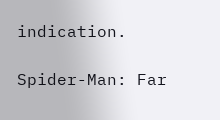indication.

Spider-Man: Far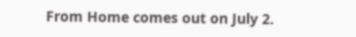From Home comes out on July 2.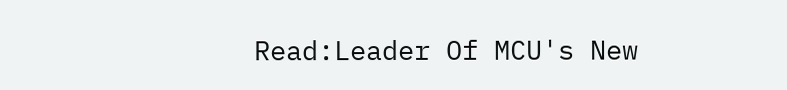Read:Leader Of MCU's New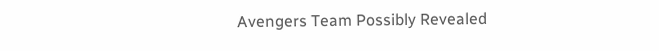Avengers Team Possibly Revealed